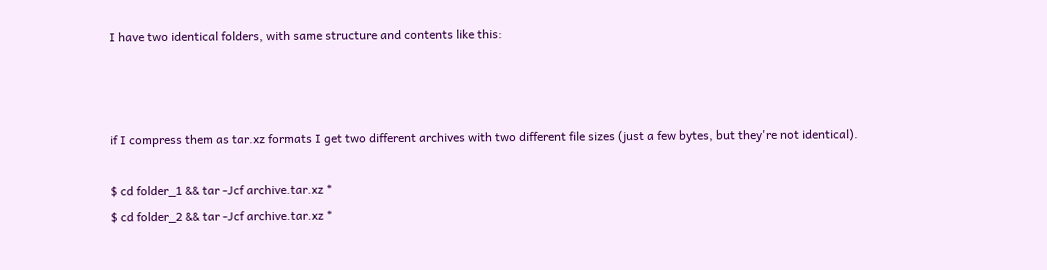I have two identical folders, with same structure and contents like this:



if I compress them as tar.xz formats I get two different archives with two different file sizes (just a few bytes, but they're not identical).

$ cd folder_1 && tar -Jcf archive.tar.xz *
$ cd folder_2 && tar -Jcf archive.tar.xz *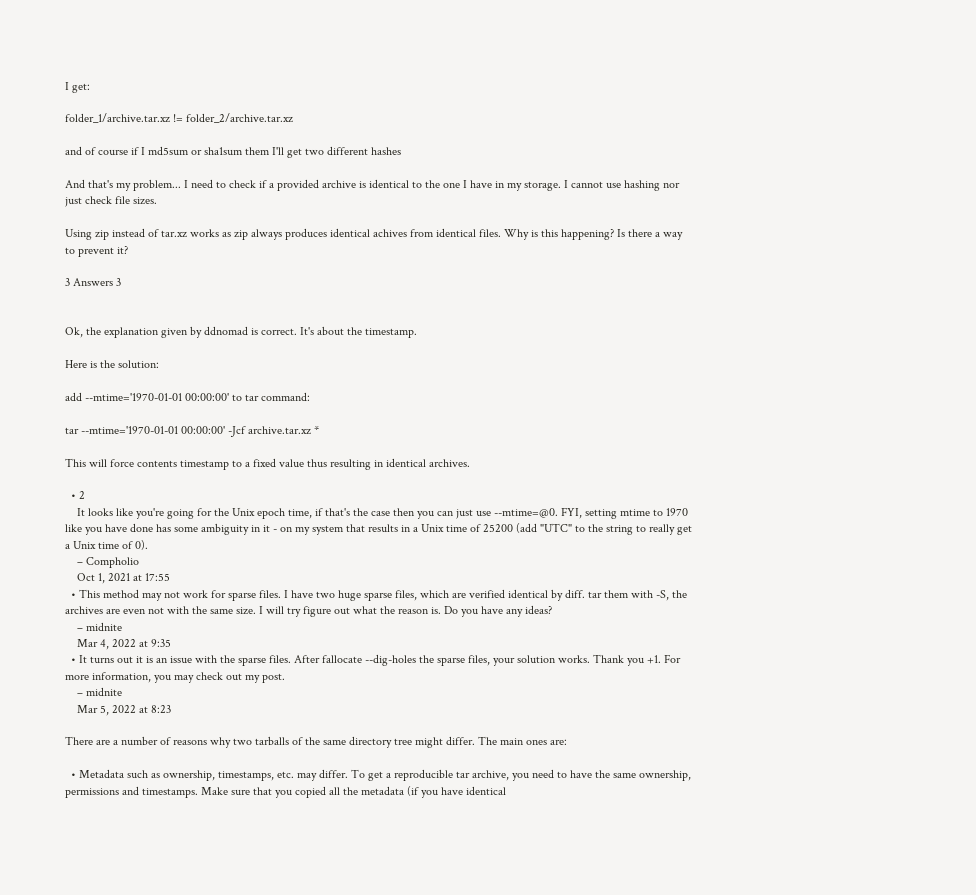I get:

folder_1/archive.tar.xz != folder_2/archive.tar.xz

and of course if I md5sum or sha1sum them I'll get two different hashes

And that's my problem... I need to check if a provided archive is identical to the one I have in my storage. I cannot use hashing nor just check file sizes.

Using zip instead of tar.xz works as zip always produces identical achives from identical files. Why is this happening? Is there a way to prevent it?

3 Answers 3


Ok, the explanation given by ddnomad is correct. It's about the timestamp.

Here is the solution:

add --mtime='1970-01-01 00:00:00' to tar command:

tar --mtime='1970-01-01 00:00:00' -Jcf archive.tar.xz *

This will force contents timestamp to a fixed value thus resulting in identical archives.

  • 2
    It looks like you're going for the Unix epoch time, if that's the case then you can just use --mtime=@0. FYI, setting mtime to 1970 like you have done has some ambiguity in it - on my system that results in a Unix time of 25200 (add "UTC" to the string to really get a Unix time of 0).
    – Compholio
    Oct 1, 2021 at 17:55
  • This method may not work for sparse files. I have two huge sparse files, which are verified identical by diff. tar them with -S, the archives are even not with the same size. I will try figure out what the reason is. Do you have any ideas?
    – midnite
    Mar 4, 2022 at 9:35
  • It turns out it is an issue with the sparse files. After fallocate --dig-holes the sparse files, your solution works. Thank you +1. For more information, you may check out my post.
    – midnite
    Mar 5, 2022 at 8:23

There are a number of reasons why two tarballs of the same directory tree might differ. The main ones are:

  • Metadata such as ownership, timestamps, etc. may differ. To get a reproducible tar archive, you need to have the same ownership, permissions and timestamps. Make sure that you copied all the metadata (if you have identical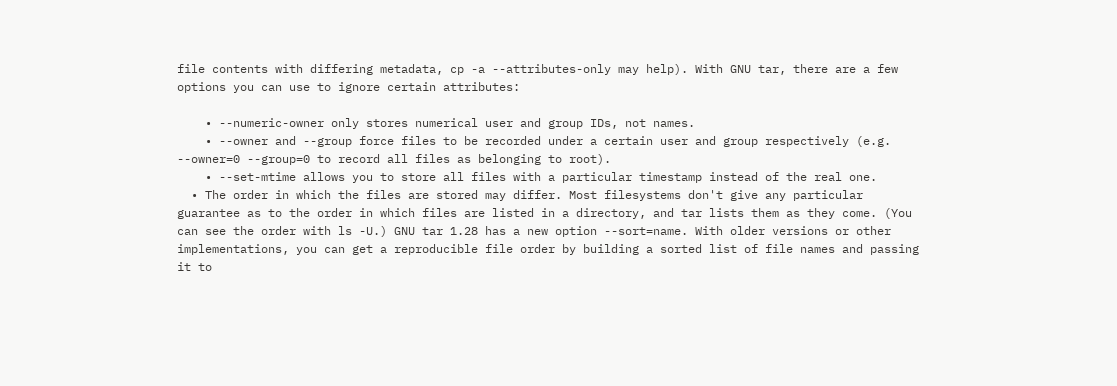file contents with differing metadata, cp -a --attributes-only may help). With GNU tar, there are a few options you can use to ignore certain attributes:

    • --numeric-owner only stores numerical user and group IDs, not names.
    • --owner and --group force files to be recorded under a certain user and group respectively (e.g. --owner=0 --group=0 to record all files as belonging to root).
    • --set-mtime allows you to store all files with a particular timestamp instead of the real one.
  • The order in which the files are stored may differ. Most filesystems don't give any particular guarantee as to the order in which files are listed in a directory, and tar lists them as they come. (You can see the order with ls -U.) GNU tar 1.28 has a new option --sort=name. With older versions or other implementations, you can get a reproducible file order by building a sorted list of file names and passing it to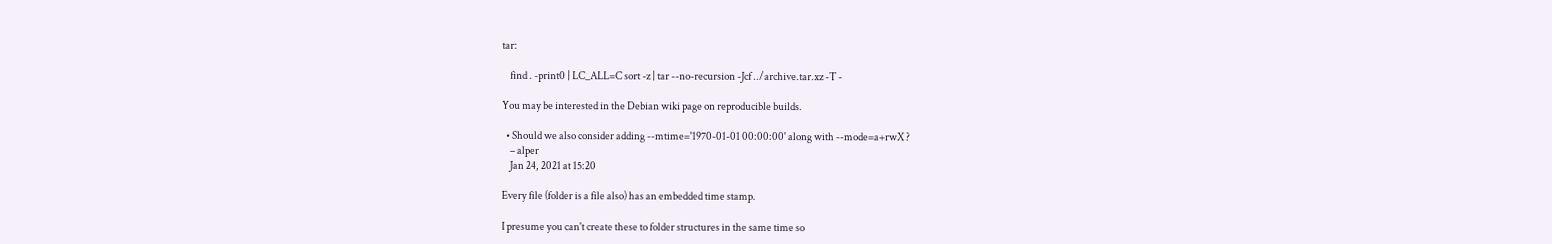tar:

    find . -print0 | LC_ALL=C sort -z | tar --no-recursion -Jcf ../archive.tar.xz -T -

You may be interested in the Debian wiki page on reproducible builds.

  • Should we also consider adding --mtime='1970-01-01 00:00:00' along with --mode=a+rwX ?
    – alper
    Jan 24, 2021 at 15:20

Every file (folder is a file also) has an embedded time stamp.

I presume you can't create these to folder structures in the same time so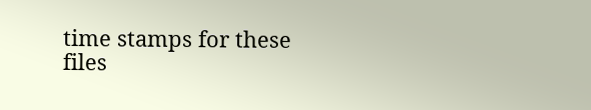time stamps for these files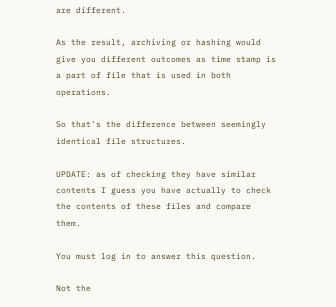are different.

As the result, archiving or hashing would give you different outcomes as time stamp is a part of file that is used in both operations.

So that's the difference between seemingly identical file structures.

UPDATE: as of checking they have similar contents I guess you have actually to check the contents of these files and compare them.

You must log in to answer this question.

Not the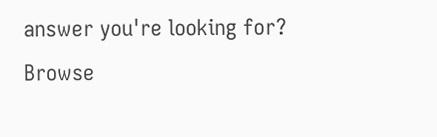answer you're looking for? Browse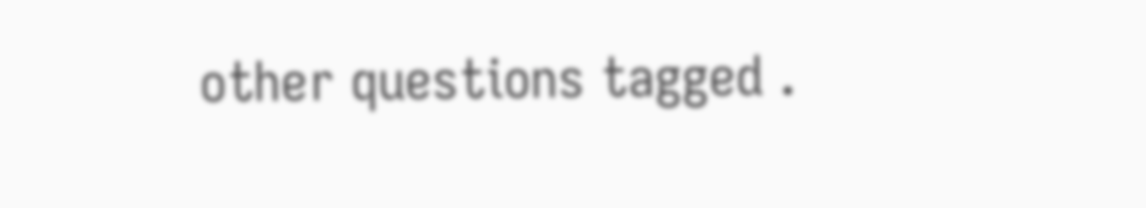other questions tagged .